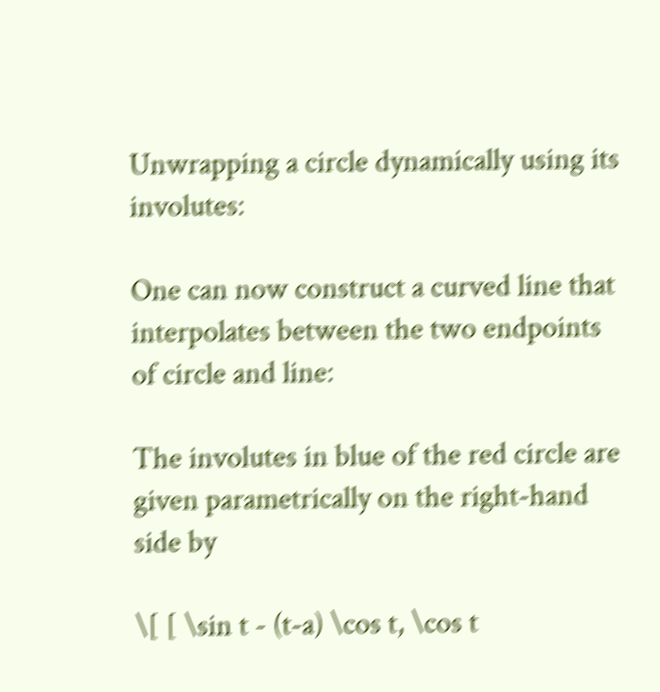Unwrapping a circle dynamically using its involutes:

One can now construct a curved line that interpolates between the two endpoints of circle and line:

The involutes in blue of the red circle are given parametrically on the right-hand side by

\[ [ \sin t - (t-a) \cos t, \cos t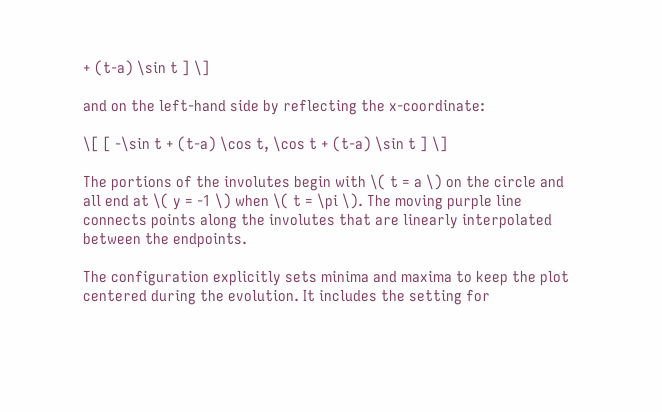+ (t-a) \sin t ] \]

and on the left-hand side by reflecting the x-coordinate:

\[ [ -\sin t + (t-a) \cos t, \cos t + (t-a) \sin t ] \]

The portions of the involutes begin with \( t = a \) on the circle and all end at \( y = -1 \) when \( t = \pi \). The moving purple line connects points along the involutes that are linearly interpolated between the endpoints.

The configuration explicitly sets minima and maxima to keep the plot centered during the evolution. It includes the setting for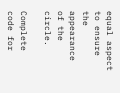equal aspect to ensure the appearance of the circle.

Complete code for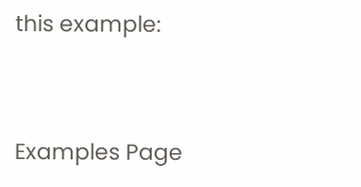this example:


Examples Page